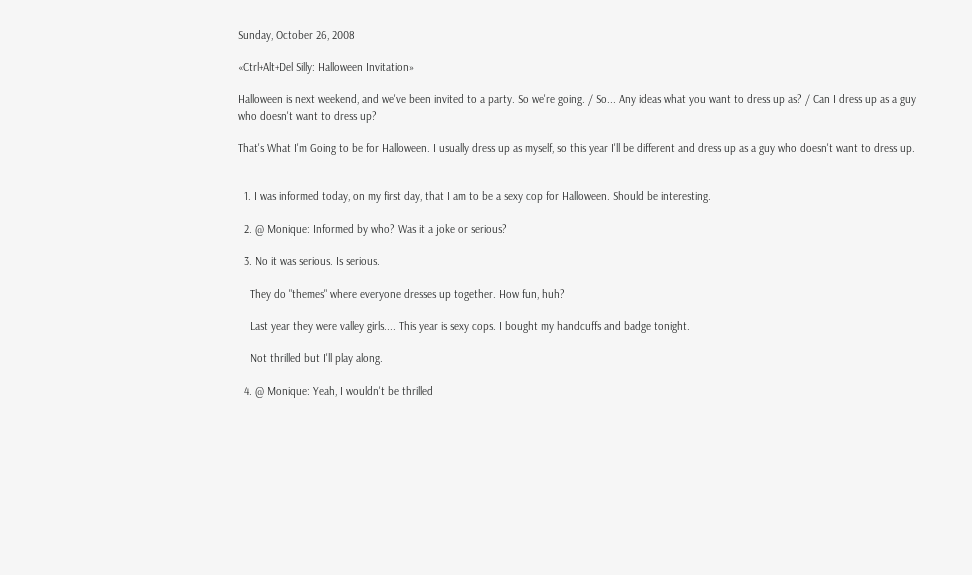Sunday, October 26, 2008

«Ctrl+Alt+Del Silly: Halloween Invitation»

Halloween is next weekend, and we've been invited to a party. So we're going. / So... Any ideas what you want to dress up as? / Can I dress up as a guy who doesn't want to dress up?

That's What I'm Going to be for Halloween. I usually dress up as myself, so this year I'll be different and dress up as a guy who doesn't want to dress up.


  1. I was informed today, on my first day, that I am to be a sexy cop for Halloween. Should be interesting.

  2. @ Monique: Informed by who? Was it a joke or serious?

  3. No it was serious. Is serious.

    They do "themes" where everyone dresses up together. How fun, huh?

    Last year they were valley girls.... This year is sexy cops. I bought my handcuffs and badge tonight.

    Not thrilled but I'll play along.

  4. @ Monique: Yeah, I wouldn't be thrilled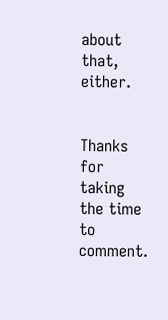about that, either.


Thanks for taking the time to comment.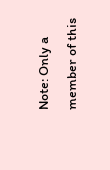Note: Only a member of this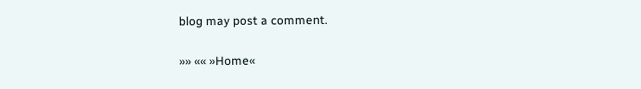blog may post a comment.

»» «« »Home«